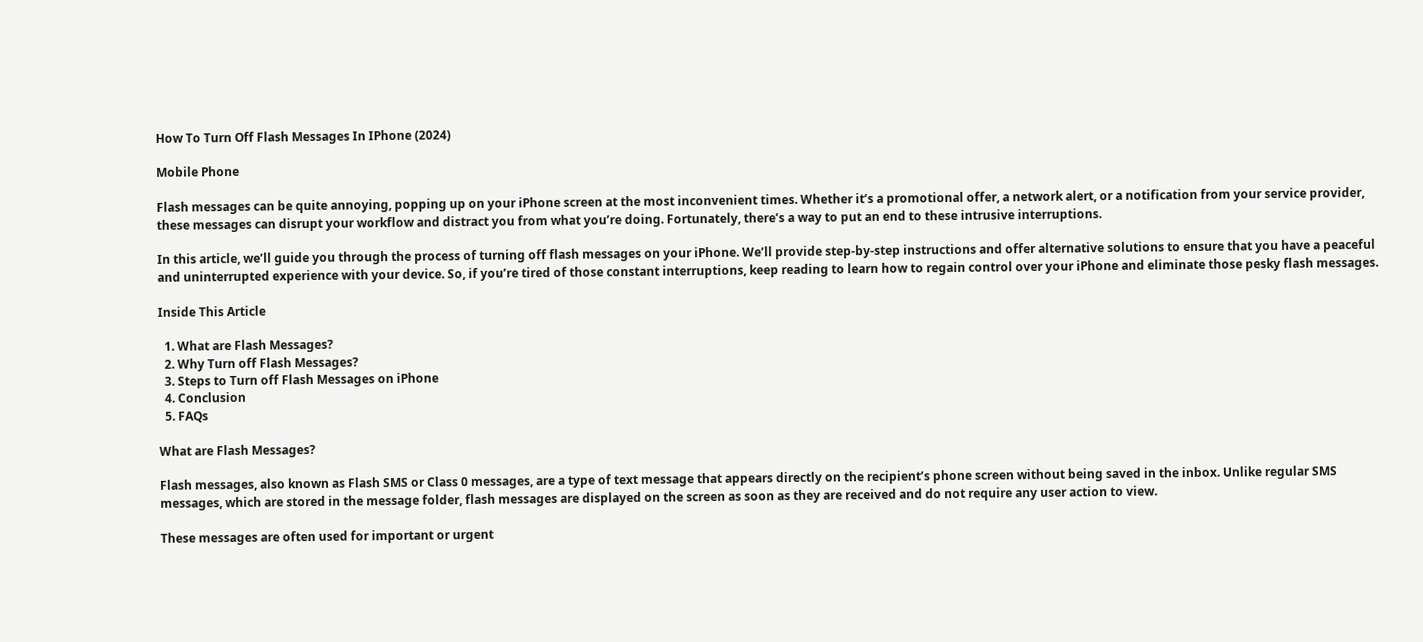How To Turn Off Flash Messages In IPhone (2024)

Mobile Phone

Flash messages can be quite annoying, popping up on your iPhone screen at the most inconvenient times. Whether it’s a promotional offer, a network alert, or a notification from your service provider, these messages can disrupt your workflow and distract you from what you’re doing. Fortunately, there’s a way to put an end to these intrusive interruptions.

In this article, we’ll guide you through the process of turning off flash messages on your iPhone. We’ll provide step-by-step instructions and offer alternative solutions to ensure that you have a peaceful and uninterrupted experience with your device. So, if you’re tired of those constant interruptions, keep reading to learn how to regain control over your iPhone and eliminate those pesky flash messages.

Inside This Article

  1. What are Flash Messages?
  2. Why Turn off Flash Messages?
  3. Steps to Turn off Flash Messages on iPhone
  4. Conclusion
  5. FAQs

What are Flash Messages?

Flash messages, also known as Flash SMS or Class 0 messages, are a type of text message that appears directly on the recipient’s phone screen without being saved in the inbox. Unlike regular SMS messages, which are stored in the message folder, flash messages are displayed on the screen as soon as they are received and do not require any user action to view.

These messages are often used for important or urgent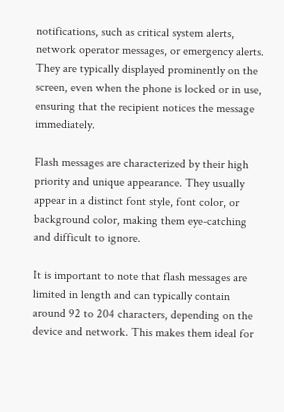notifications, such as critical system alerts, network operator messages, or emergency alerts. They are typically displayed prominently on the screen, even when the phone is locked or in use, ensuring that the recipient notices the message immediately.

Flash messages are characterized by their high priority and unique appearance. They usually appear in a distinct font style, font color, or background color, making them eye-catching and difficult to ignore.

It is important to note that flash messages are limited in length and can typically contain around 92 to 204 characters, depending on the device and network. This makes them ideal for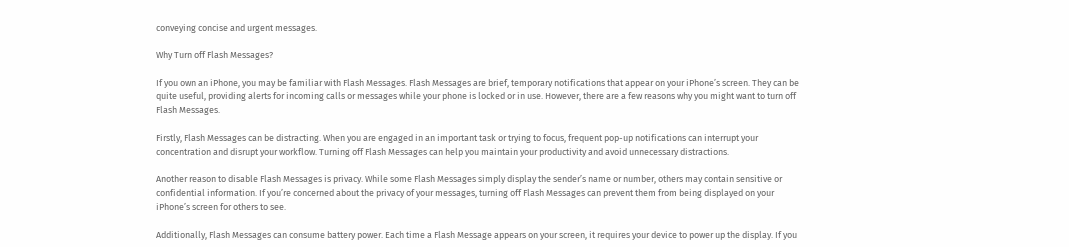conveying concise and urgent messages.

Why Turn off Flash Messages?

If you own an iPhone, you may be familiar with Flash Messages. Flash Messages are brief, temporary notifications that appear on your iPhone’s screen. They can be quite useful, providing alerts for incoming calls or messages while your phone is locked or in use. However, there are a few reasons why you might want to turn off Flash Messages.

Firstly, Flash Messages can be distracting. When you are engaged in an important task or trying to focus, frequent pop-up notifications can interrupt your concentration and disrupt your workflow. Turning off Flash Messages can help you maintain your productivity and avoid unnecessary distractions.

Another reason to disable Flash Messages is privacy. While some Flash Messages simply display the sender’s name or number, others may contain sensitive or confidential information. If you’re concerned about the privacy of your messages, turning off Flash Messages can prevent them from being displayed on your iPhone’s screen for others to see.

Additionally, Flash Messages can consume battery power. Each time a Flash Message appears on your screen, it requires your device to power up the display. If you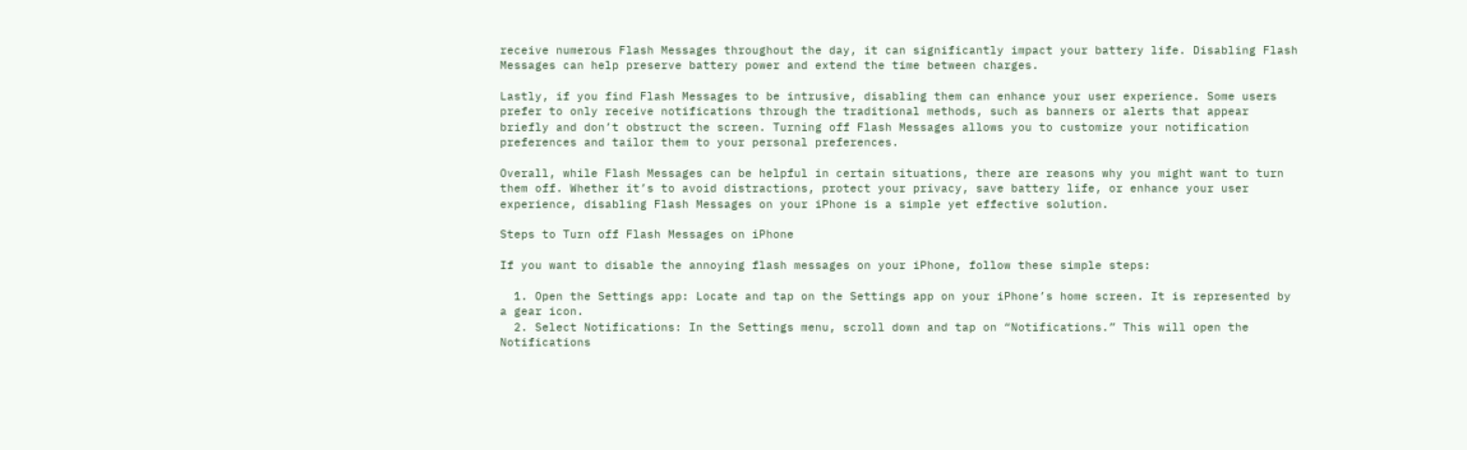receive numerous Flash Messages throughout the day, it can significantly impact your battery life. Disabling Flash Messages can help preserve battery power and extend the time between charges.

Lastly, if you find Flash Messages to be intrusive, disabling them can enhance your user experience. Some users prefer to only receive notifications through the traditional methods, such as banners or alerts that appear briefly and don’t obstruct the screen. Turning off Flash Messages allows you to customize your notification preferences and tailor them to your personal preferences.

Overall, while Flash Messages can be helpful in certain situations, there are reasons why you might want to turn them off. Whether it’s to avoid distractions, protect your privacy, save battery life, or enhance your user experience, disabling Flash Messages on your iPhone is a simple yet effective solution.

Steps to Turn off Flash Messages on iPhone

If you want to disable the annoying flash messages on your iPhone, follow these simple steps:

  1. Open the Settings app: Locate and tap on the Settings app on your iPhone’s home screen. It is represented by a gear icon.
  2. Select Notifications: In the Settings menu, scroll down and tap on “Notifications.” This will open the Notifications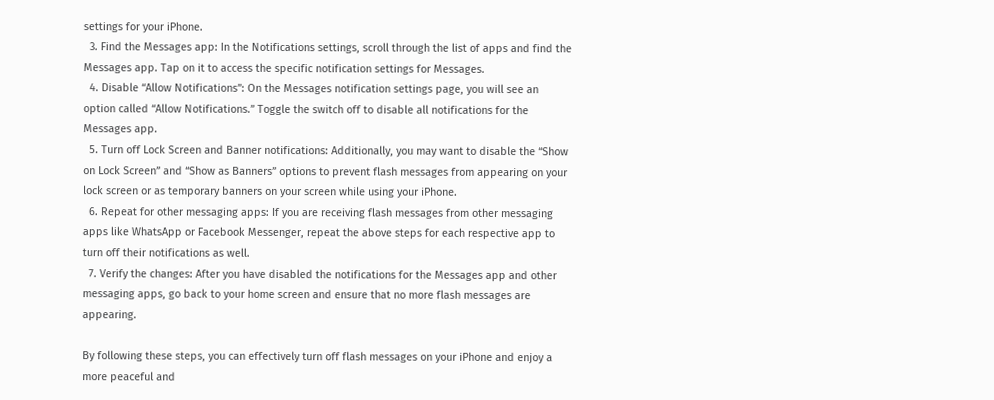settings for your iPhone.
  3. Find the Messages app: In the Notifications settings, scroll through the list of apps and find the Messages app. Tap on it to access the specific notification settings for Messages.
  4. Disable “Allow Notifications”: On the Messages notification settings page, you will see an option called “Allow Notifications.” Toggle the switch off to disable all notifications for the Messages app.
  5. Turn off Lock Screen and Banner notifications: Additionally, you may want to disable the “Show on Lock Screen” and “Show as Banners” options to prevent flash messages from appearing on your lock screen or as temporary banners on your screen while using your iPhone.
  6. Repeat for other messaging apps: If you are receiving flash messages from other messaging apps like WhatsApp or Facebook Messenger, repeat the above steps for each respective app to turn off their notifications as well.
  7. Verify the changes: After you have disabled the notifications for the Messages app and other messaging apps, go back to your home screen and ensure that no more flash messages are appearing.

By following these steps, you can effectively turn off flash messages on your iPhone and enjoy a more peaceful and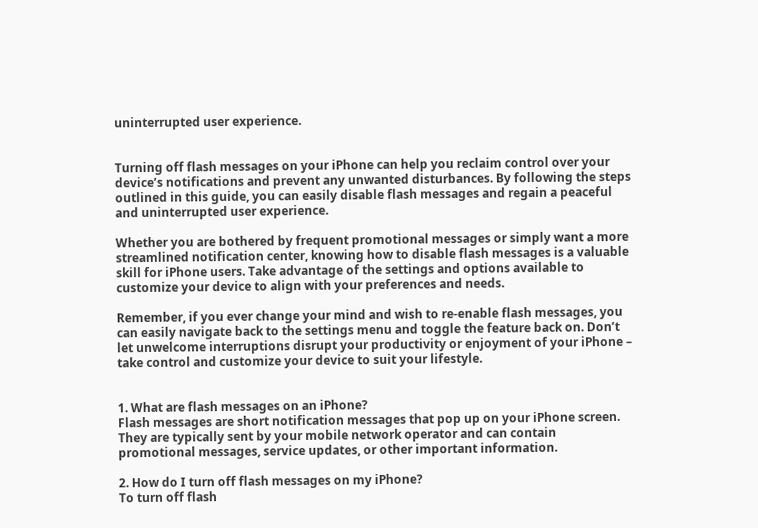uninterrupted user experience.


Turning off flash messages on your iPhone can help you reclaim control over your device’s notifications and prevent any unwanted disturbances. By following the steps outlined in this guide, you can easily disable flash messages and regain a peaceful and uninterrupted user experience.

Whether you are bothered by frequent promotional messages or simply want a more streamlined notification center, knowing how to disable flash messages is a valuable skill for iPhone users. Take advantage of the settings and options available to customize your device to align with your preferences and needs.

Remember, if you ever change your mind and wish to re-enable flash messages, you can easily navigate back to the settings menu and toggle the feature back on. Don’t let unwelcome interruptions disrupt your productivity or enjoyment of your iPhone – take control and customize your device to suit your lifestyle.


1. What are flash messages on an iPhone?
Flash messages are short notification messages that pop up on your iPhone screen. They are typically sent by your mobile network operator and can contain promotional messages, service updates, or other important information.

2. How do I turn off flash messages on my iPhone?
To turn off flash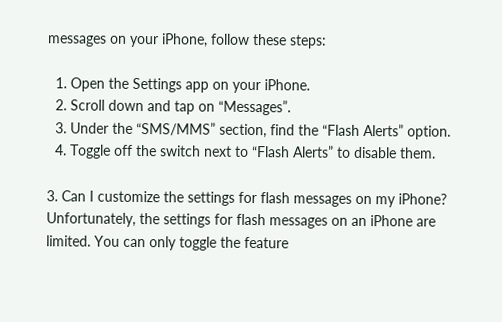messages on your iPhone, follow these steps:

  1. Open the Settings app on your iPhone.
  2. Scroll down and tap on “Messages”.
  3. Under the “SMS/MMS” section, find the “Flash Alerts” option.
  4. Toggle off the switch next to “Flash Alerts” to disable them.

3. Can I customize the settings for flash messages on my iPhone?
Unfortunately, the settings for flash messages on an iPhone are limited. You can only toggle the feature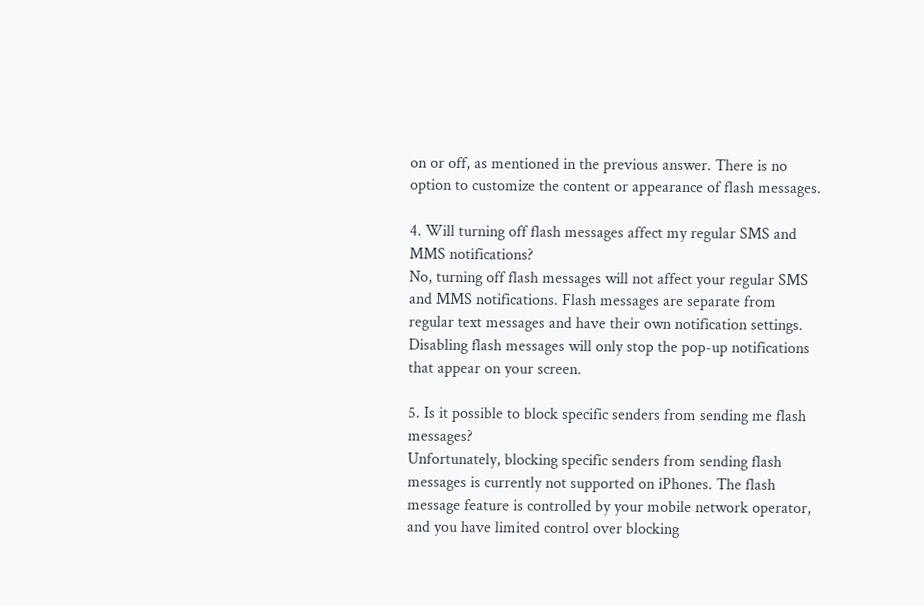on or off, as mentioned in the previous answer. There is no option to customize the content or appearance of flash messages.

4. Will turning off flash messages affect my regular SMS and MMS notifications?
No, turning off flash messages will not affect your regular SMS and MMS notifications. Flash messages are separate from regular text messages and have their own notification settings. Disabling flash messages will only stop the pop-up notifications that appear on your screen.

5. Is it possible to block specific senders from sending me flash messages?
Unfortunately, blocking specific senders from sending flash messages is currently not supported on iPhones. The flash message feature is controlled by your mobile network operator, and you have limited control over blocking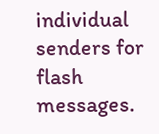individual senders for flash messages.